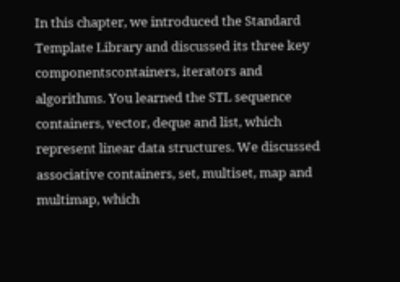In this chapter, we introduced the Standard Template Library and discussed its three key componentscontainers, iterators and algorithms. You learned the STL sequence containers, vector, deque and list, which represent linear data structures. We discussed associative containers, set, multiset, map and multimap, which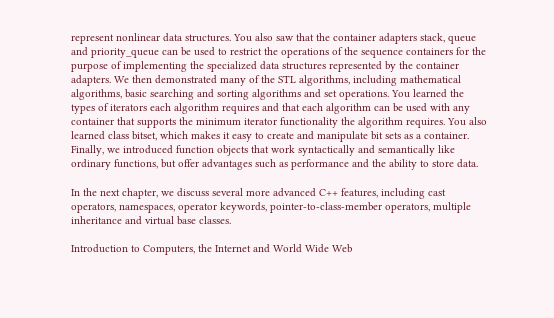represent nonlinear data structures. You also saw that the container adapters stack, queue and priority_queue can be used to restrict the operations of the sequence containers for the purpose of implementing the specialized data structures represented by the container adapters. We then demonstrated many of the STL algorithms, including mathematical algorithms, basic searching and sorting algorithms and set operations. You learned the types of iterators each algorithm requires and that each algorithm can be used with any container that supports the minimum iterator functionality the algorithm requires. You also learned class bitset, which makes it easy to create and manipulate bit sets as a container. Finally, we introduced function objects that work syntactically and semantically like ordinary functions, but offer advantages such as performance and the ability to store data.

In the next chapter, we discuss several more advanced C++ features, including cast operators, namespaces, operator keywords, pointer-to-class-member operators, multiple inheritance and virtual base classes.

Introduction to Computers, the Internet and World Wide Web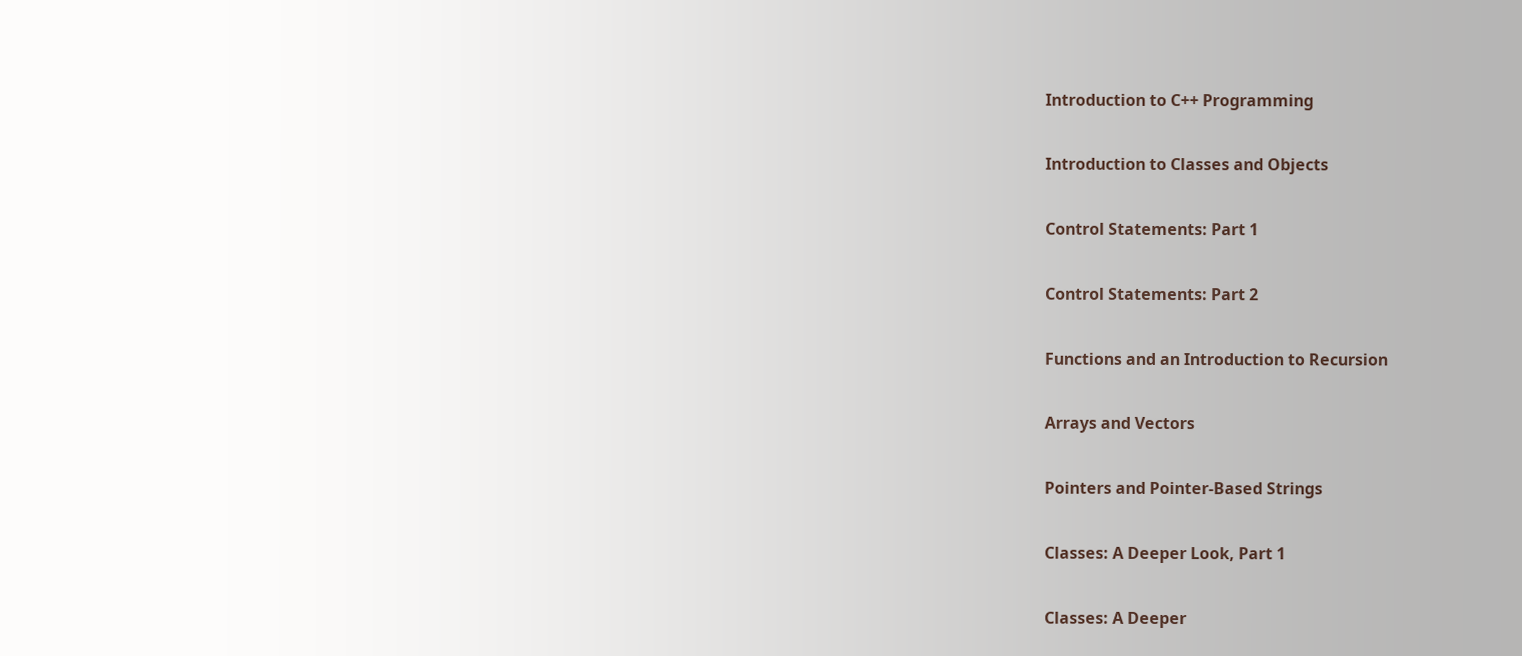Introduction to C++ Programming

Introduction to Classes and Objects

Control Statements: Part 1

Control Statements: Part 2

Functions and an Introduction to Recursion

Arrays and Vectors

Pointers and Pointer-Based Strings

Classes: A Deeper Look, Part 1

Classes: A Deeper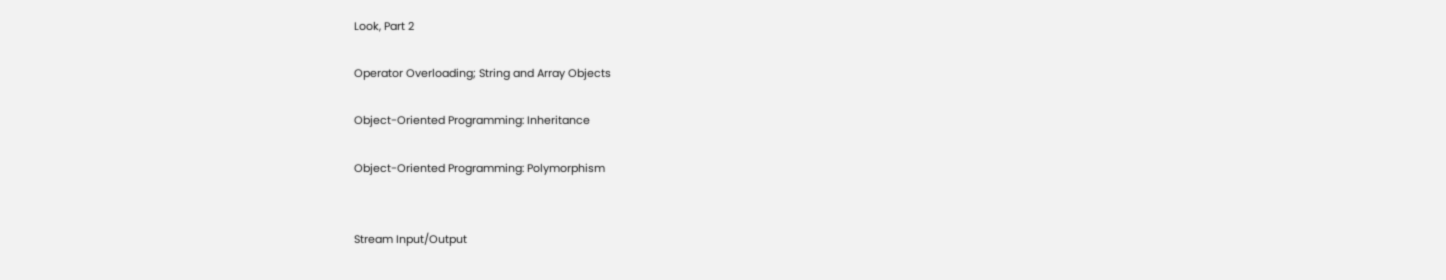Look, Part 2

Operator Overloading; String and Array Objects

Object-Oriented Programming: Inheritance

Object-Oriented Programming: Polymorphism


Stream Input/Output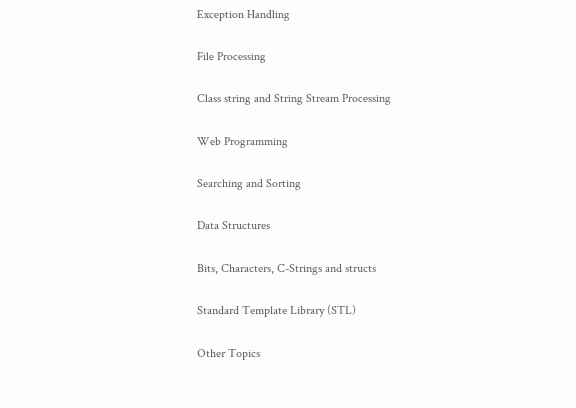Exception Handling

File Processing

Class string and String Stream Processing

Web Programming

Searching and Sorting

Data Structures

Bits, Characters, C-Strings and structs

Standard Template Library (STL)

Other Topics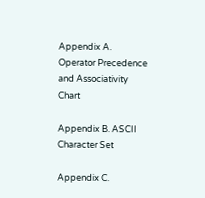Appendix A. Operator Precedence and Associativity Chart

Appendix B. ASCII Character Set

Appendix C.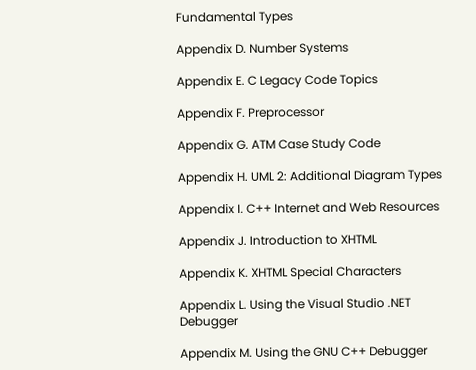Fundamental Types

Appendix D. Number Systems

Appendix E. C Legacy Code Topics

Appendix F. Preprocessor

Appendix G. ATM Case Study Code

Appendix H. UML 2: Additional Diagram Types

Appendix I. C++ Internet and Web Resources

Appendix J. Introduction to XHTML

Appendix K. XHTML Special Characters

Appendix L. Using the Visual Studio .NET Debugger

Appendix M. Using the GNU C++ Debugger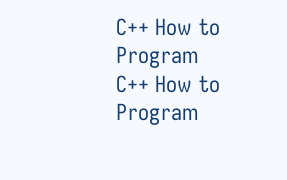C++ How to Program
C++ How to Program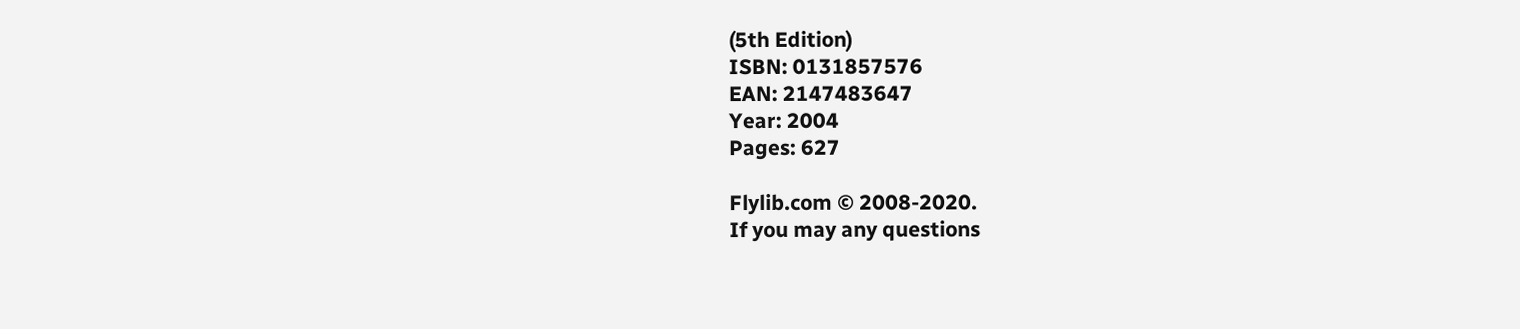(5th Edition)
ISBN: 0131857576
EAN: 2147483647
Year: 2004
Pages: 627

Flylib.com © 2008-2020.
If you may any questions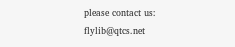please contact us: flylib@qtcs.net